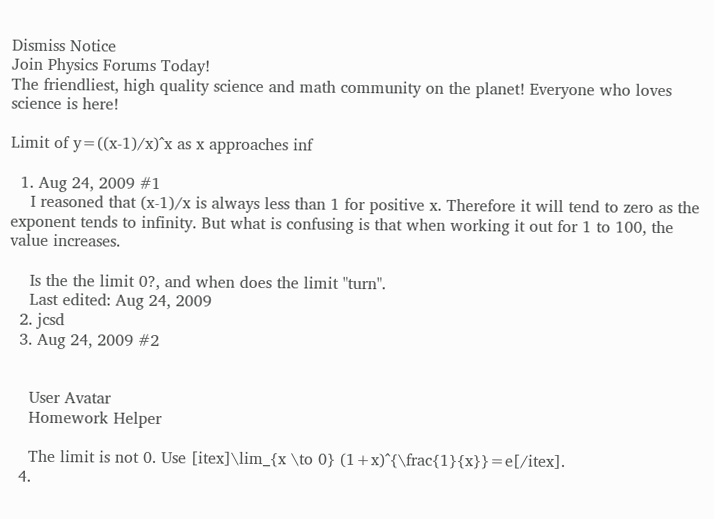Dismiss Notice
Join Physics Forums Today!
The friendliest, high quality science and math community on the planet! Everyone who loves science is here!

Limit of y=((x-1)/x)^x as x approaches inf

  1. Aug 24, 2009 #1
    I reasoned that (x-1)/x is always less than 1 for positive x. Therefore it will tend to zero as the exponent tends to infinity. But what is confusing is that when working it out for 1 to 100, the value increases.

    Is the the limit 0?, and when does the limit "turn".
    Last edited: Aug 24, 2009
  2. jcsd
  3. Aug 24, 2009 #2


    User Avatar
    Homework Helper

    The limit is not 0. Use [itex]\lim_{x \to 0} (1+x)^{\frac{1}{x}}=e[/itex].
  4.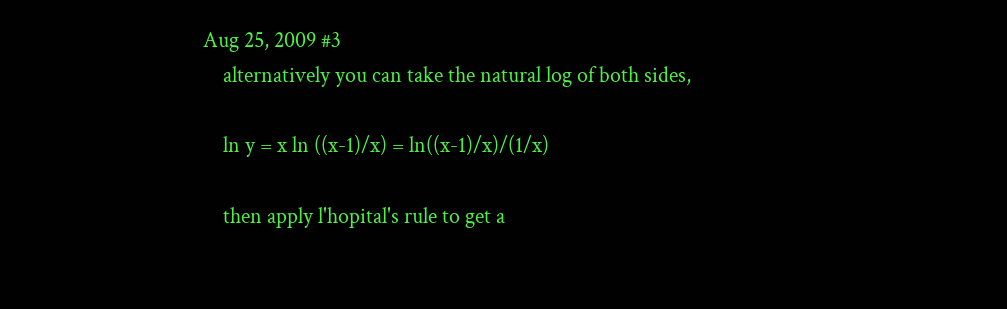Aug 25, 2009 #3
    alternatively you can take the natural log of both sides,

    ln y = x ln ((x-1)/x) = ln((x-1)/x)/(1/x)

    then apply l'hopital's rule to get a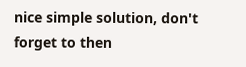nice simple solution, don't forget to then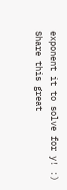exponent it to solve for y! :)
Share this great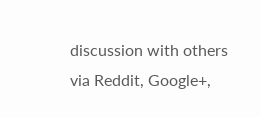discussion with others via Reddit, Google+,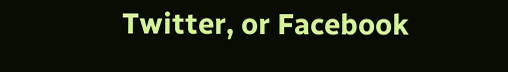Twitter, or Facebook